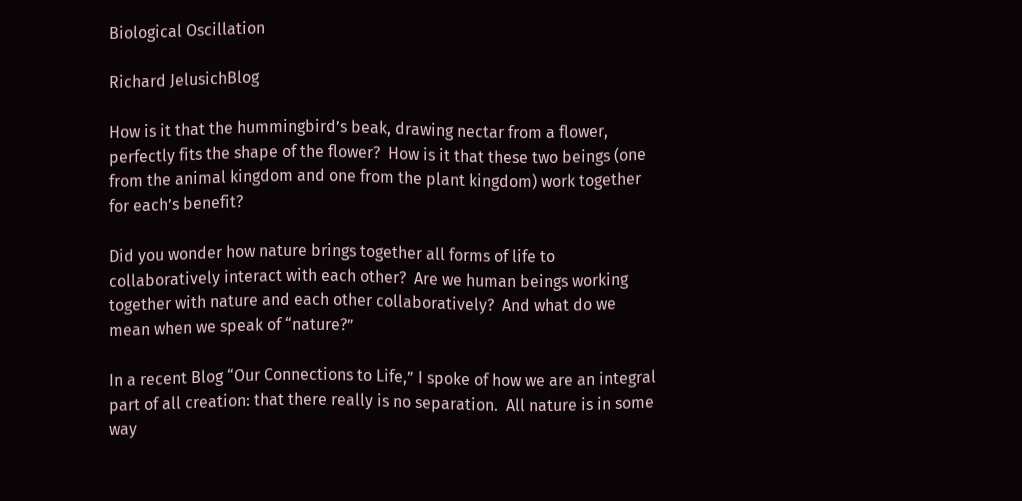Biological Oscillation

Richard JelusichBlog

How is it that the hummingbird’s beak, drawing nectar from a flower, perfectly fits the shape of the flower?  How is it that these two beings (one from the animal kingdom and one from the plant kingdom) work together for each’s benefit?

Did you wonder how nature brings together all forms of life to collaboratively interact with each other?  Are we human beings working together with nature and each other collaboratively?  And what do we mean when we speak of “nature?”

In a recent Blog “Our Connections to Life,” I spoke of how we are an integral part of all creation: that there really is no separation.  All nature is in some way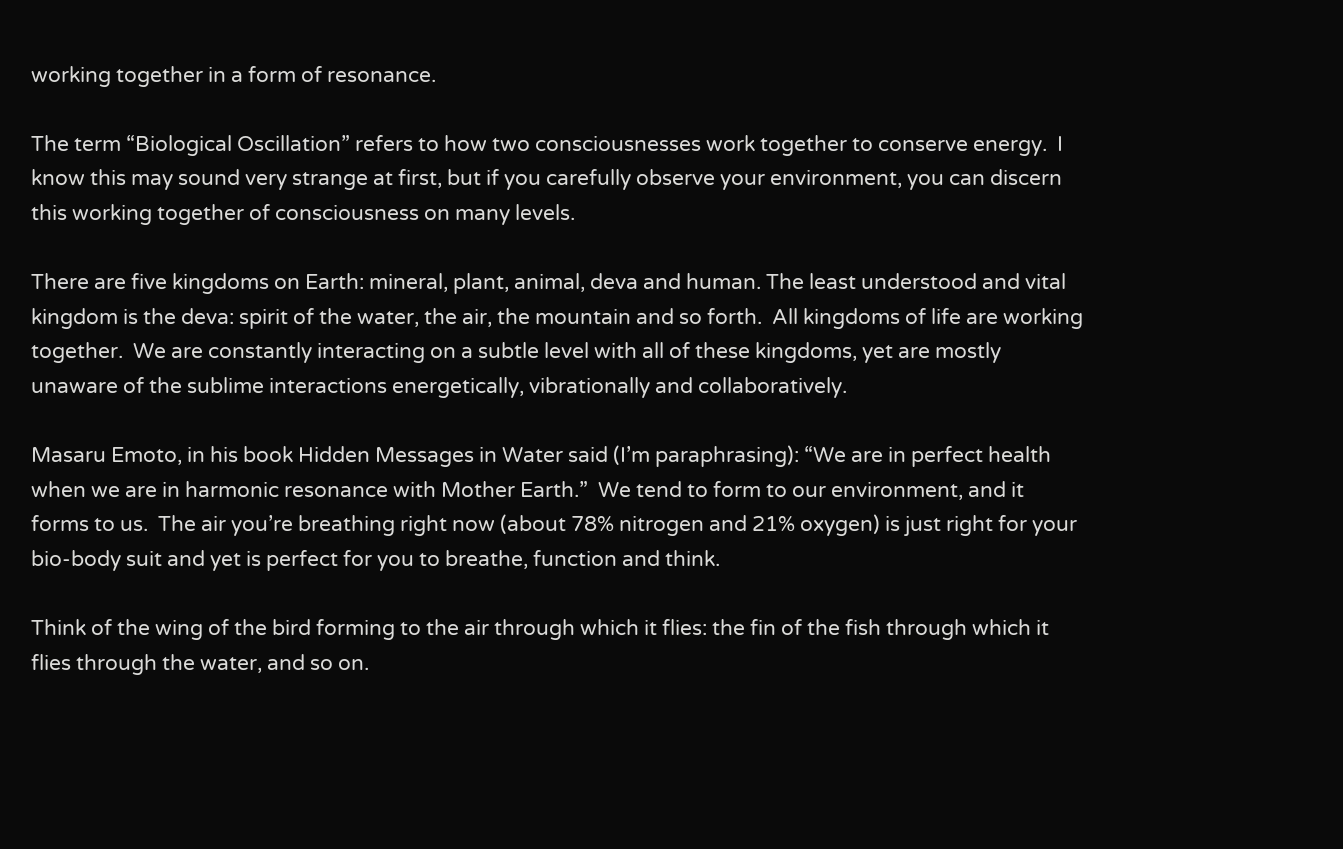working together in a form of resonance.

The term “Biological Oscillation” refers to how two consciousnesses work together to conserve energy.  I know this may sound very strange at first, but if you carefully observe your environment, you can discern this working together of consciousness on many levels.

There are five kingdoms on Earth: mineral, plant, animal, deva and human. The least understood and vital kingdom is the deva: spirit of the water, the air, the mountain and so forth.  All kingdoms of life are working together.  We are constantly interacting on a subtle level with all of these kingdoms, yet are mostly unaware of the sublime interactions energetically, vibrationally and collaboratively.

Masaru Emoto, in his book Hidden Messages in Water said (I’m paraphrasing): “We are in perfect health when we are in harmonic resonance with Mother Earth.”  We tend to form to our environment, and it forms to us.  The air you’re breathing right now (about 78% nitrogen and 21% oxygen) is just right for your bio-body suit and yet is perfect for you to breathe, function and think.

Think of the wing of the bird forming to the air through which it flies: the fin of the fish through which it flies through the water, and so on.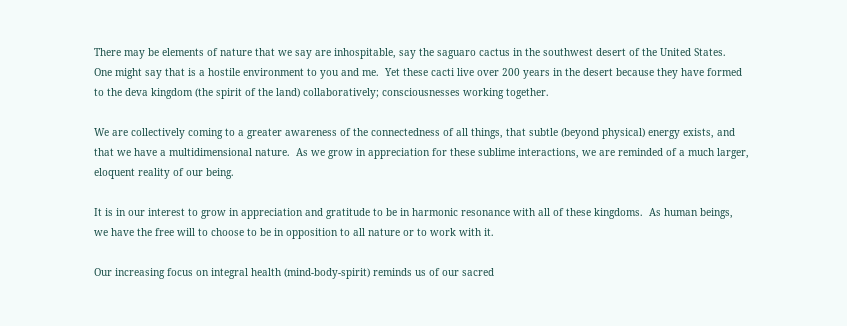There may be elements of nature that we say are inhospitable, say the saguaro cactus in the southwest desert of the United States.  One might say that is a hostile environment to you and me.  Yet these cacti live over 200 years in the desert because they have formed to the deva kingdom (the spirit of the land) collaboratively; consciousnesses working together.

We are collectively coming to a greater awareness of the connectedness of all things, that subtle (beyond physical) energy exists, and that we have a multidimensional nature.  As we grow in appreciation for these sublime interactions, we are reminded of a much larger, eloquent reality of our being.

It is in our interest to grow in appreciation and gratitude to be in harmonic resonance with all of these kingdoms.  As human beings, we have the free will to choose to be in opposition to all nature or to work with it.

Our increasing focus on integral health (mind-body-spirit) reminds us of our sacred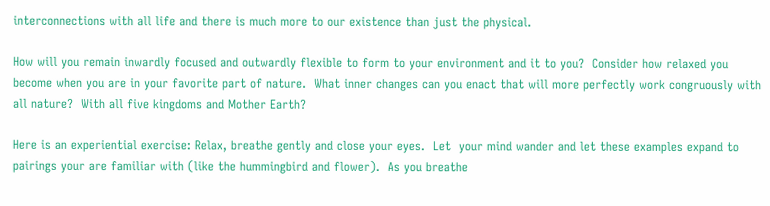interconnections with all life and there is much more to our existence than just the physical.

How will you remain inwardly focused and outwardly flexible to form to your environment and it to you?  Consider how relaxed you become when you are in your favorite part of nature.  What inner changes can you enact that will more perfectly work congruously with all nature?  With all five kingdoms and Mother Earth?

Here is an experiential exercise: Relax, breathe gently and close your eyes.  Let  your mind wander and let these examples expand to pairings your are familiar with (like the hummingbird and flower).  As you breathe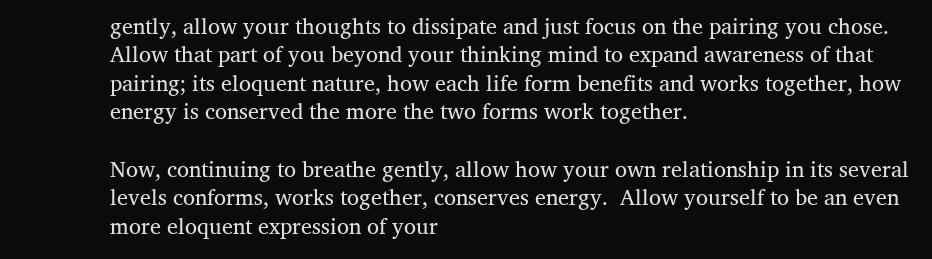gently, allow your thoughts to dissipate and just focus on the pairing you chose.  Allow that part of you beyond your thinking mind to expand awareness of that pairing; its eloquent nature, how each life form benefits and works together, how energy is conserved the more the two forms work together.

Now, continuing to breathe gently, allow how your own relationship in its several levels conforms, works together, conserves energy.  Allow yourself to be an even more eloquent expression of your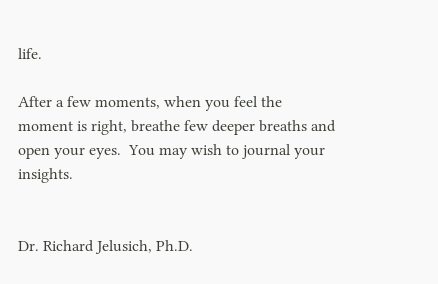life.

After a few moments, when you feel the moment is right, breathe few deeper breaths and open your eyes.  You may wish to journal your insights.


Dr. Richard Jelusich, Ph.D.